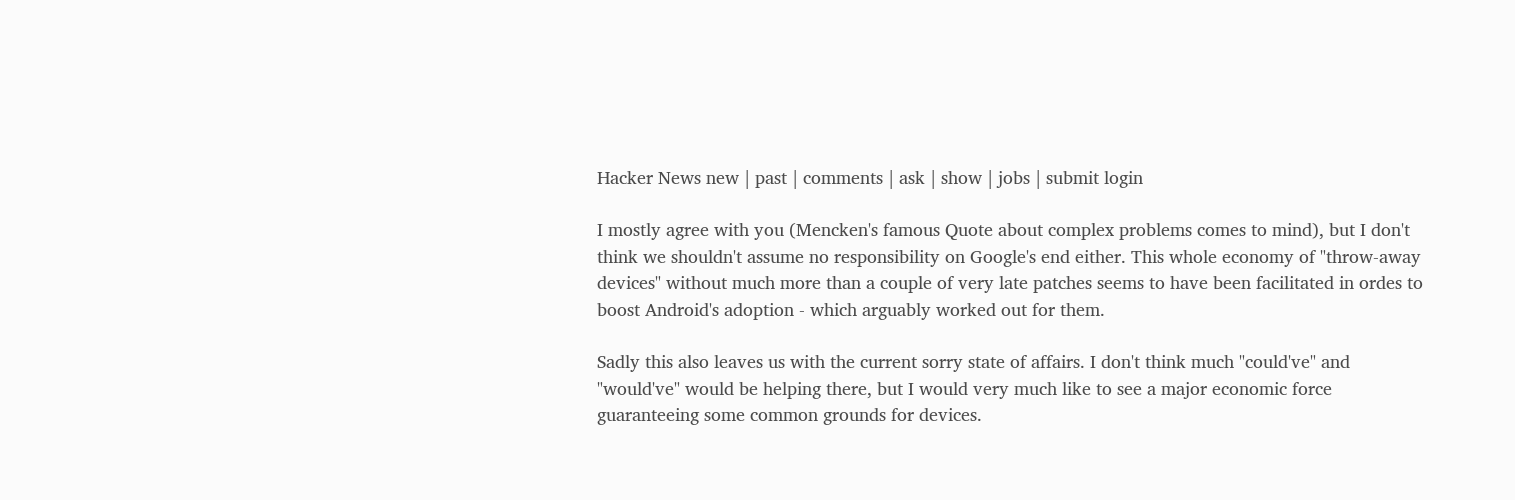Hacker News new | past | comments | ask | show | jobs | submit login

I mostly agree with you (Mencken's famous Quote about complex problems comes to mind), but I don't think we shouldn't assume no responsibility on Google's end either. This whole economy of "throw-away devices" without much more than a couple of very late patches seems to have been facilitated in ordes to boost Android's adoption - which arguably worked out for them.

Sadly this also leaves us with the current sorry state of affairs. I don't think much "could've" and "would've" would be helping there, but I would very much like to see a major economic force guaranteeing some common grounds for devices.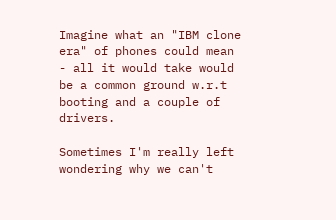Imagine what an "IBM clone era" of phones could mean - all it would take would be a common ground w.r.t booting and a couple of drivers.

Sometimes I'm really left wondering why we can't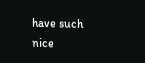have such nice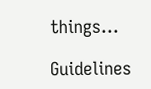things...

Guidelines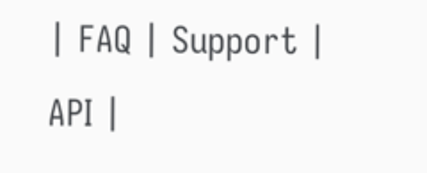| FAQ | Support | API |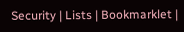Security | Lists | Bookmarklet |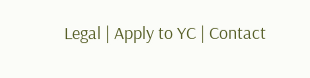Legal | Apply to YC | Contact